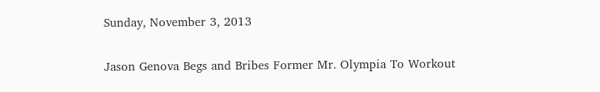Sunday, November 3, 2013

Jason Genova Begs and Bribes Former Mr. Olympia To Workout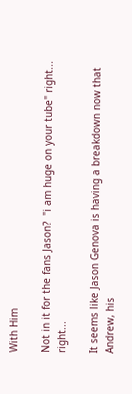With Him

Not in it for the fans Jason?  "i am huge on your tube" right... right...

It seems like Jason Genova is having a breakdown now that Andrew, his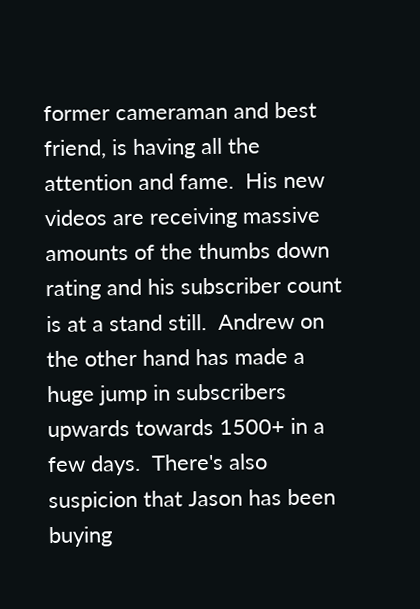former cameraman and best friend, is having all the attention and fame.  His new videos are receiving massive amounts of the thumbs down rating and his subscriber count is at a stand still.  Andrew on the other hand has made a huge jump in subscribers upwards towards 1500+ in a few days.  There's also suspicion that Jason has been buying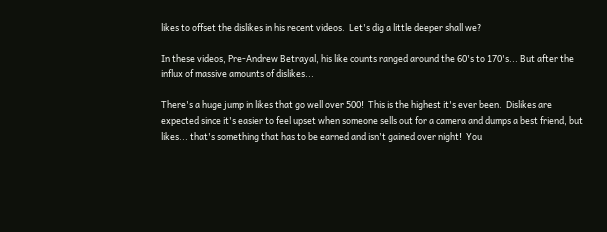likes to offset the dislikes in his recent videos.  Let's dig a little deeper shall we?

In these videos, Pre-Andrew Betrayal, his like counts ranged around the 60's to 170's... But after the influx of massive amounts of dislikes...

There's a huge jump in likes that go well over 500!  This is the highest it's ever been.  Dislikes are expected since it's easier to feel upset when someone sells out for a camera and dumps a best friend, but likes... that's something that has to be earned and isn't gained over night!  You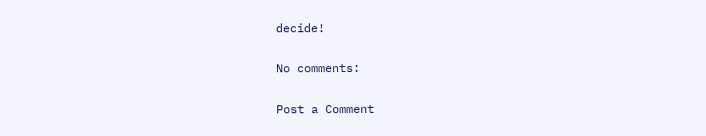decide!

No comments:

Post a Comment